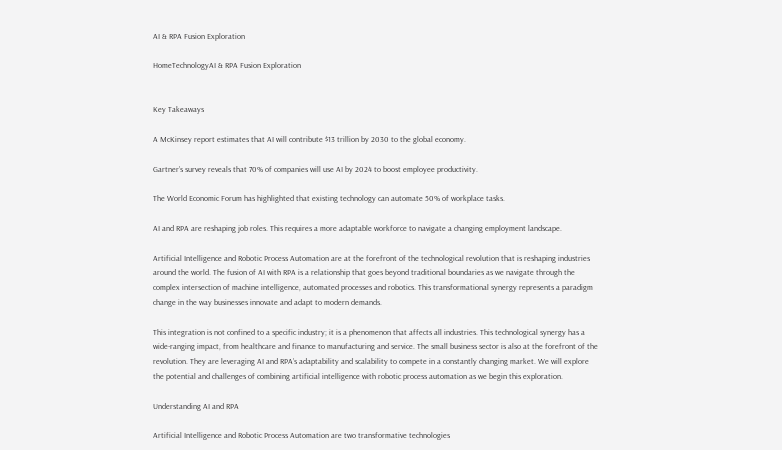AI & RPA Fusion Exploration

HomeTechnologyAI & RPA Fusion Exploration


Key Takeaways

A McKinsey report estimates that AI will contribute $13 trillion by 2030 to the global economy.

Gartner’s survey reveals that 70% of companies will use AI by 2024 to boost employee productivity.

The World Economic Forum has highlighted that existing technology can automate 50% of workplace tasks.

AI and RPA are reshaping job roles. This requires a more adaptable workforce to navigate a changing employment landscape.

Artificial Intelligence and Robotic Process Automation are at the forefront of the technological revolution that is reshaping industries around the world. The fusion of AI with RPA is a relationship that goes beyond traditional boundaries as we navigate through the complex intersection of machine intelligence, automated processes and robotics. This transformational synergy represents a paradigm change in the way businesses innovate and adapt to modern demands.

This integration is not confined to a specific industry; it is a phenomenon that affects all industries. This technological synergy has a wide-ranging impact, from healthcare and finance to manufacturing and service. The small business sector is also at the forefront of the revolution. They are leveraging AI and RPA’s adaptability and scalability to compete in a constantly changing market. We will explore the potential and challenges of combining artificial intelligence with robotic process automation as we begin this exploration.

Understanding AI and RPA

Artificial Intelligence and Robotic Process Automation are two transformative technologies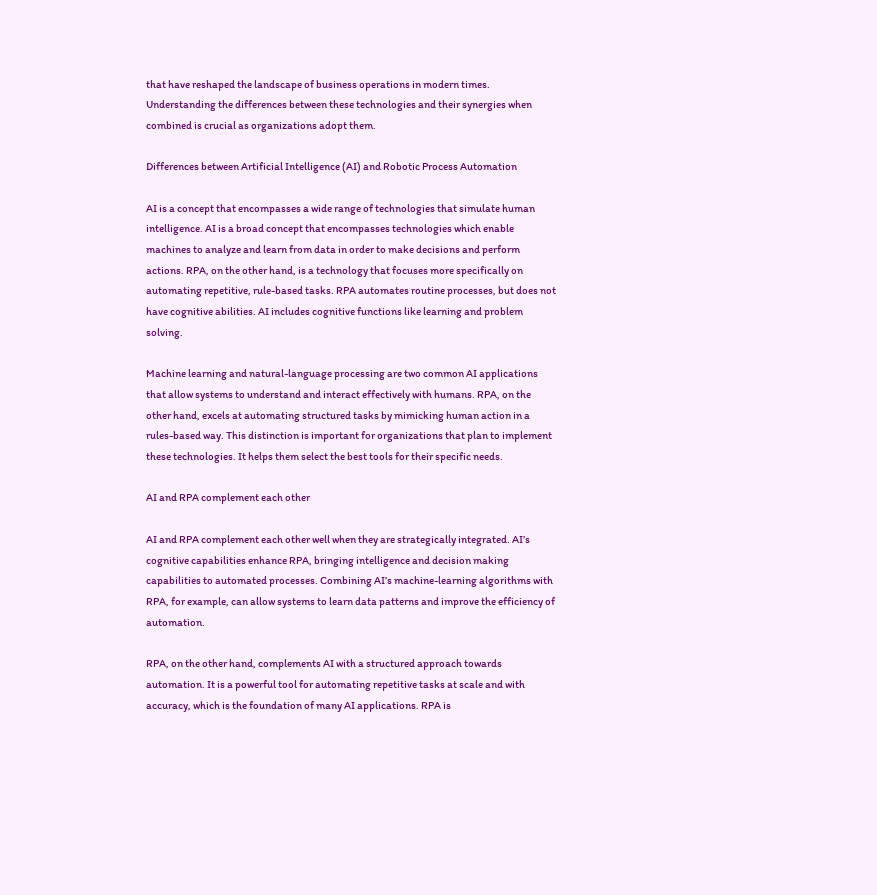that have reshaped the landscape of business operations in modern times. Understanding the differences between these technologies and their synergies when combined is crucial as organizations adopt them.

Differences between Artificial Intelligence (AI) and Robotic Process Automation

AI is a concept that encompasses a wide range of technologies that simulate human intelligence. AI is a broad concept that encompasses technologies which enable machines to analyze and learn from data in order to make decisions and perform actions. RPA, on the other hand, is a technology that focuses more specifically on automating repetitive, rule-based tasks. RPA automates routine processes, but does not have cognitive abilities. AI includes cognitive functions like learning and problem solving.

Machine learning and natural-language processing are two common AI applications that allow systems to understand and interact effectively with humans. RPA, on the other hand, excels at automating structured tasks by mimicking human action in a rules-based way. This distinction is important for organizations that plan to implement these technologies. It helps them select the best tools for their specific needs.

AI and RPA complement each other

AI and RPA complement each other well when they are strategically integrated. AI’s cognitive capabilities enhance RPA, bringing intelligence and decision making capabilities to automated processes. Combining AI’s machine-learning algorithms with RPA, for example, can allow systems to learn data patterns and improve the efficiency of automation.

RPA, on the other hand, complements AI with a structured approach towards automation. It is a powerful tool for automating repetitive tasks at scale and with accuracy, which is the foundation of many AI applications. RPA is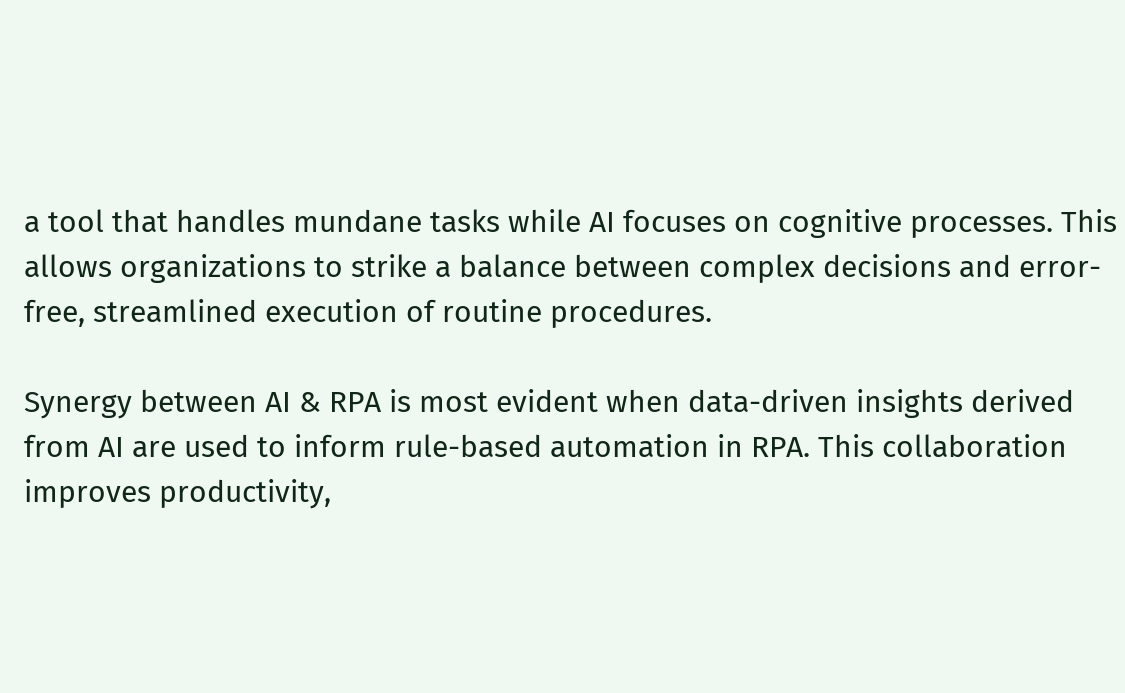a tool that handles mundane tasks while AI focuses on cognitive processes. This allows organizations to strike a balance between complex decisions and error-free, streamlined execution of routine procedures.

Synergy between AI & RPA is most evident when data-driven insights derived from AI are used to inform rule-based automation in RPA. This collaboration improves productivity,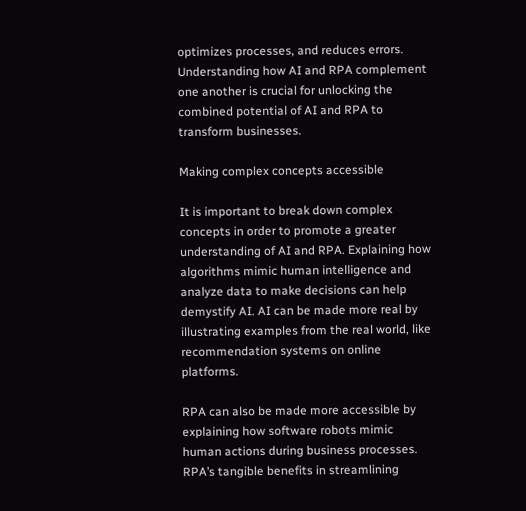optimizes processes, and reduces errors. Understanding how AI and RPA complement one another is crucial for unlocking the combined potential of AI and RPA to transform businesses.

Making complex concepts accessible

It is important to break down complex concepts in order to promote a greater understanding of AI and RPA. Explaining how algorithms mimic human intelligence and analyze data to make decisions can help demystify AI. AI can be made more real by illustrating examples from the real world, like recommendation systems on online platforms.

RPA can also be made more accessible by explaining how software robots mimic human actions during business processes. RPA’s tangible benefits in streamlining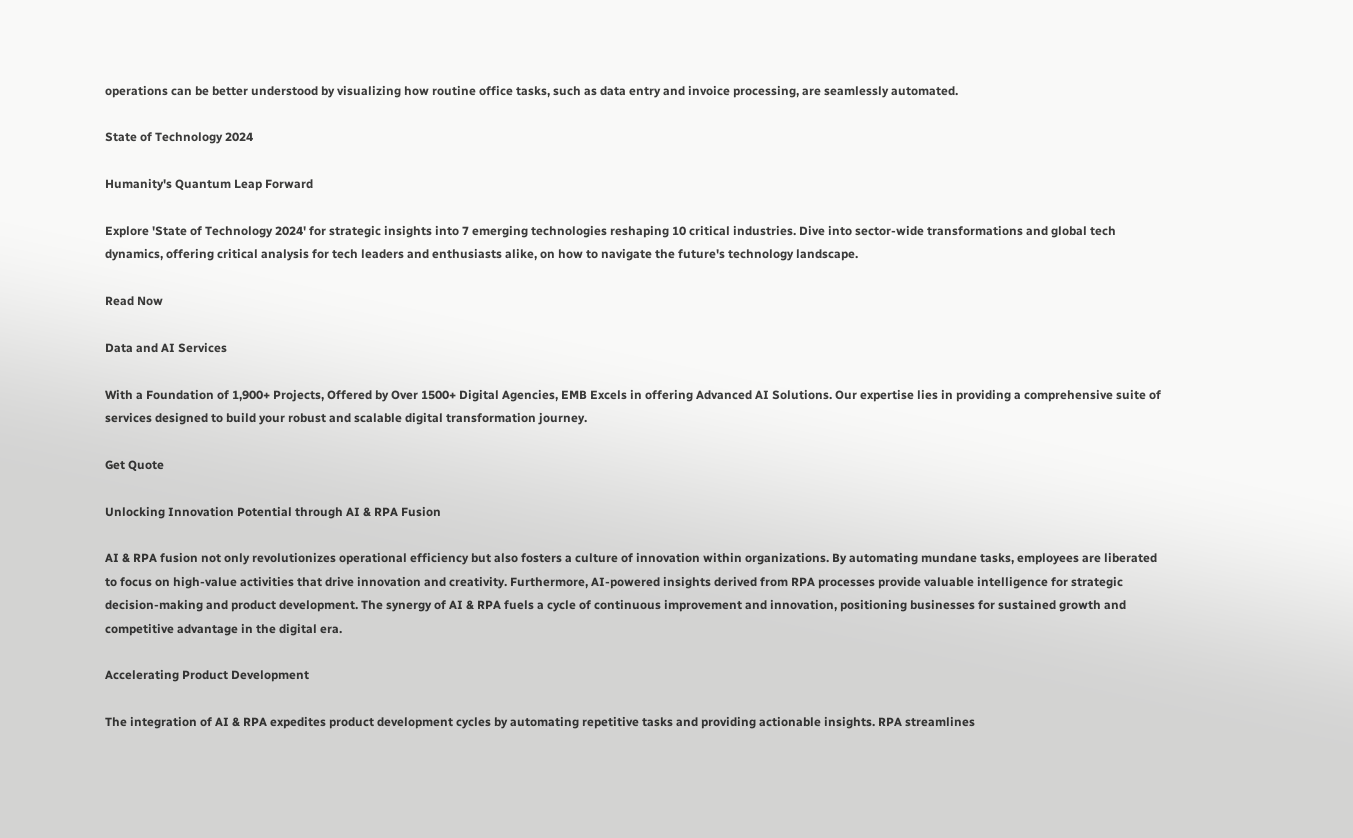operations can be better understood by visualizing how routine office tasks, such as data entry and invoice processing, are seamlessly automated.

State of Technology 2024

Humanity's Quantum Leap Forward

Explore 'State of Technology 2024' for strategic insights into 7 emerging technologies reshaping 10 critical industries. Dive into sector-wide transformations and global tech dynamics, offering critical analysis for tech leaders and enthusiasts alike, on how to navigate the future's technology landscape.

Read Now

Data and AI Services

With a Foundation of 1,900+ Projects, Offered by Over 1500+ Digital Agencies, EMB Excels in offering Advanced AI Solutions. Our expertise lies in providing a comprehensive suite of services designed to build your robust and scalable digital transformation journey.

Get Quote

Unlocking Innovation Potential through AI & RPA Fusion

AI & RPA fusion not only revolutionizes operational efficiency but also fosters a culture of innovation within organizations. By automating mundane tasks, employees are liberated to focus on high-value activities that drive innovation and creativity. Furthermore, AI-powered insights derived from RPA processes provide valuable intelligence for strategic decision-making and product development. The synergy of AI & RPA fuels a cycle of continuous improvement and innovation, positioning businesses for sustained growth and competitive advantage in the digital era.

Accelerating Product Development

The integration of AI & RPA expedites product development cycles by automating repetitive tasks and providing actionable insights. RPA streamlines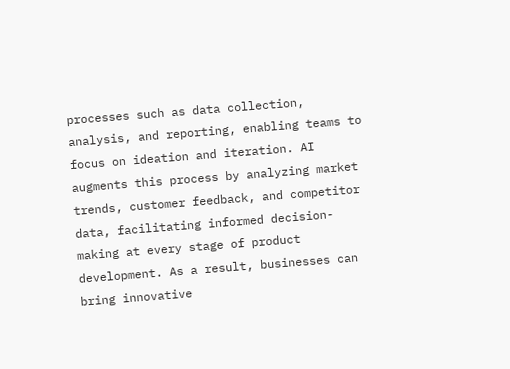processes such as data collection, analysis, and reporting, enabling teams to focus on ideation and iteration. AI augments this process by analyzing market trends, customer feedback, and competitor data, facilitating informed decision-making at every stage of product development. As a result, businesses can bring innovative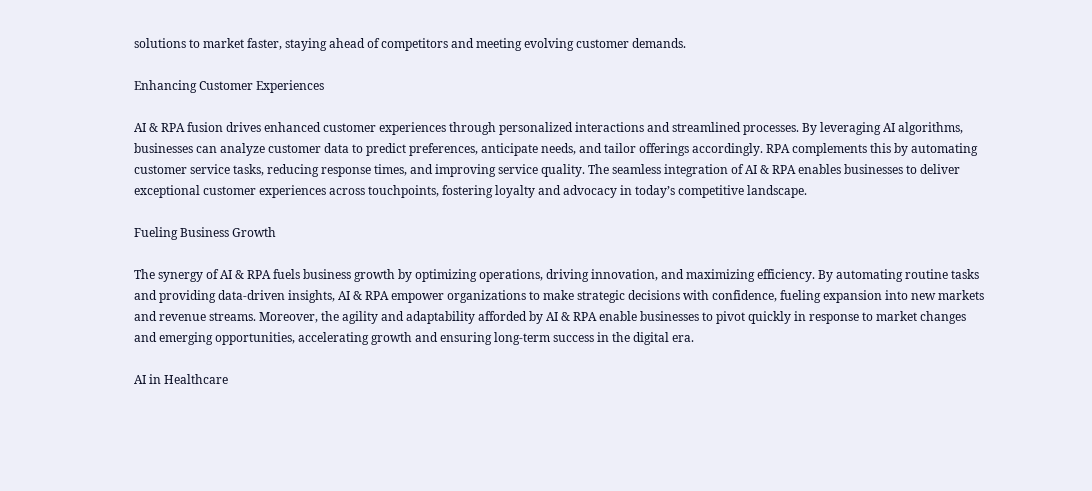solutions to market faster, staying ahead of competitors and meeting evolving customer demands.

Enhancing Customer Experiences

AI & RPA fusion drives enhanced customer experiences through personalized interactions and streamlined processes. By leveraging AI algorithms, businesses can analyze customer data to predict preferences, anticipate needs, and tailor offerings accordingly. RPA complements this by automating customer service tasks, reducing response times, and improving service quality. The seamless integration of AI & RPA enables businesses to deliver exceptional customer experiences across touchpoints, fostering loyalty and advocacy in today’s competitive landscape.

Fueling Business Growth

The synergy of AI & RPA fuels business growth by optimizing operations, driving innovation, and maximizing efficiency. By automating routine tasks and providing data-driven insights, AI & RPA empower organizations to make strategic decisions with confidence, fueling expansion into new markets and revenue streams. Moreover, the agility and adaptability afforded by AI & RPA enable businesses to pivot quickly in response to market changes and emerging opportunities, accelerating growth and ensuring long-term success in the digital era.

AI in Healthcare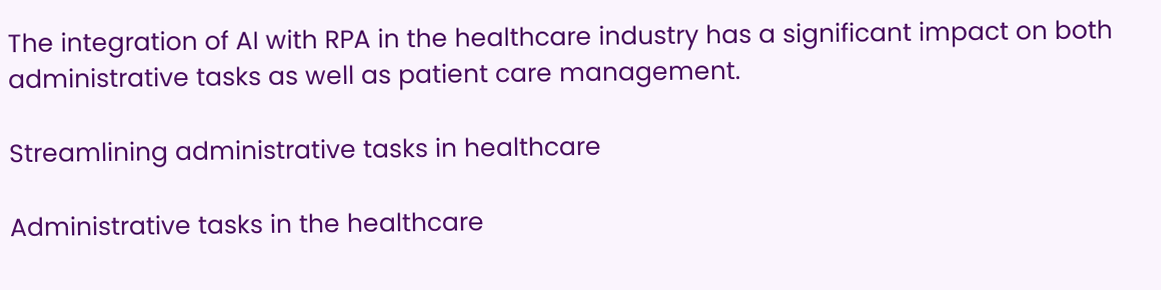The integration of AI with RPA in the healthcare industry has a significant impact on both administrative tasks as well as patient care management.

Streamlining administrative tasks in healthcare

Administrative tasks in the healthcare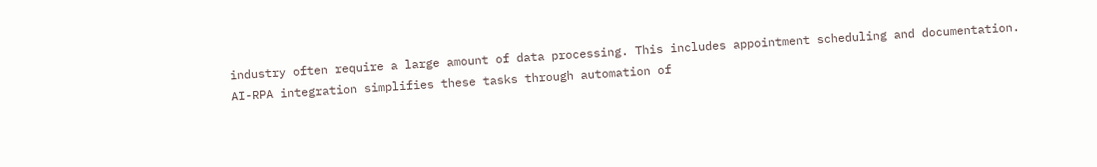industry often require a large amount of data processing. This includes appointment scheduling and documentation. AI-RPA integration simplifies these tasks through automation of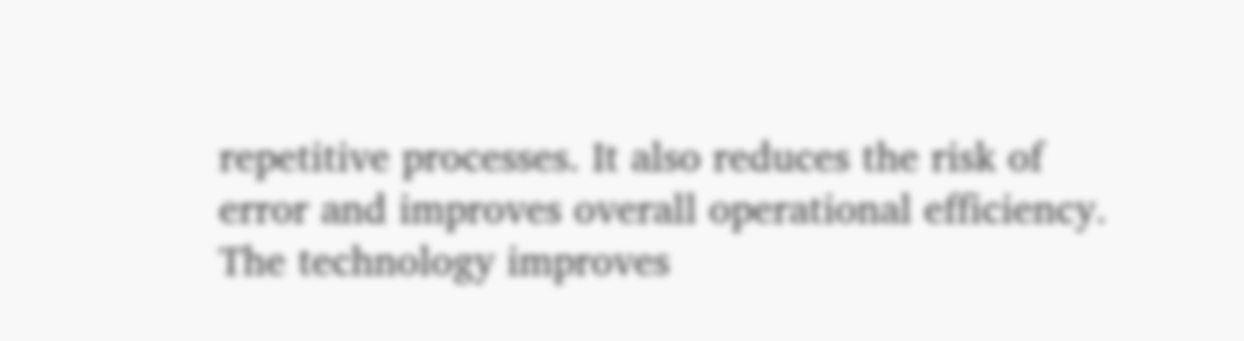repetitive processes. It also reduces the risk of error and improves overall operational efficiency. The technology improves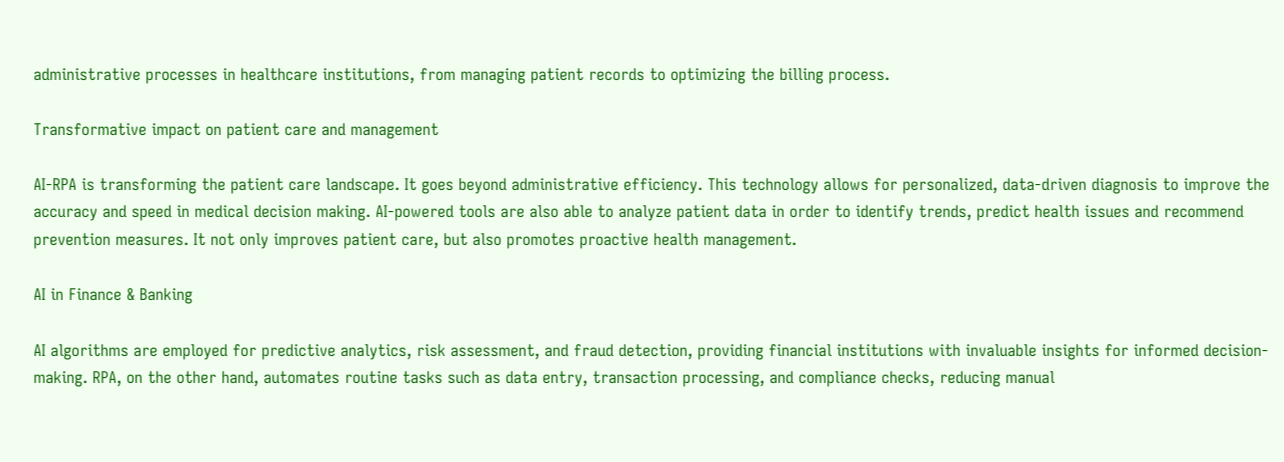administrative processes in healthcare institutions, from managing patient records to optimizing the billing process.

Transformative impact on patient care and management

AI-RPA is transforming the patient care landscape. It goes beyond administrative efficiency. This technology allows for personalized, data-driven diagnosis to improve the accuracy and speed in medical decision making. AI-powered tools are also able to analyze patient data in order to identify trends, predict health issues and recommend prevention measures. It not only improves patient care, but also promotes proactive health management.

AI in Finance & Banking

AI algorithms are employed for predictive analytics, risk assessment, and fraud detection, providing financial institutions with invaluable insights for informed decision-making. RPA, on the other hand, automates routine tasks such as data entry, transaction processing, and compliance checks, reducing manual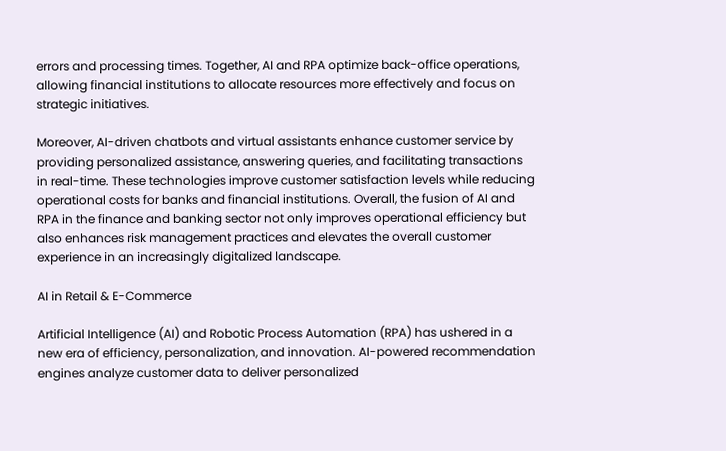errors and processing times. Together, AI and RPA optimize back-office operations, allowing financial institutions to allocate resources more effectively and focus on strategic initiatives.

Moreover, AI-driven chatbots and virtual assistants enhance customer service by providing personalized assistance, answering queries, and facilitating transactions in real-time. These technologies improve customer satisfaction levels while reducing operational costs for banks and financial institutions. Overall, the fusion of AI and RPA in the finance and banking sector not only improves operational efficiency but also enhances risk management practices and elevates the overall customer experience in an increasingly digitalized landscape.

AI in Retail & E-Commerce

Artificial Intelligence (AI) and Robotic Process Automation (RPA) has ushered in a new era of efficiency, personalization, and innovation. AI-powered recommendation engines analyze customer data to deliver personalized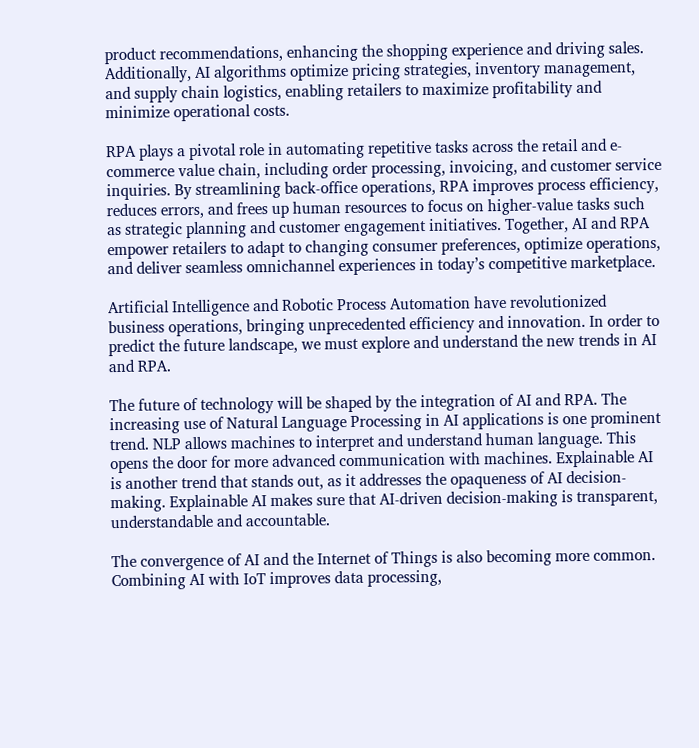product recommendations, enhancing the shopping experience and driving sales. Additionally, AI algorithms optimize pricing strategies, inventory management, and supply chain logistics, enabling retailers to maximize profitability and minimize operational costs.

RPA plays a pivotal role in automating repetitive tasks across the retail and e-commerce value chain, including order processing, invoicing, and customer service inquiries. By streamlining back-office operations, RPA improves process efficiency, reduces errors, and frees up human resources to focus on higher-value tasks such as strategic planning and customer engagement initiatives. Together, AI and RPA empower retailers to adapt to changing consumer preferences, optimize operations, and deliver seamless omnichannel experiences in today’s competitive marketplace.

Artificial Intelligence and Robotic Process Automation have revolutionized business operations, bringing unprecedented efficiency and innovation. In order to predict the future landscape, we must explore and understand the new trends in AI and RPA.

The future of technology will be shaped by the integration of AI and RPA. The increasing use of Natural Language Processing in AI applications is one prominent trend. NLP allows machines to interpret and understand human language. This opens the door for more advanced communication with machines. Explainable AI is another trend that stands out, as it addresses the opaqueness of AI decision-making. Explainable AI makes sure that AI-driven decision-making is transparent, understandable and accountable.

The convergence of AI and the Internet of Things is also becoming more common. Combining AI with IoT improves data processing,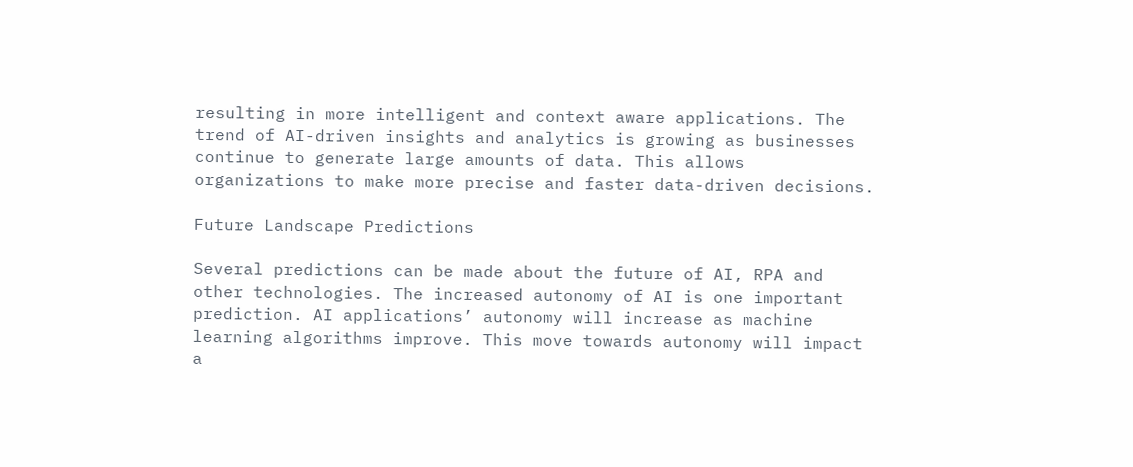resulting in more intelligent and context aware applications. The trend of AI-driven insights and analytics is growing as businesses continue to generate large amounts of data. This allows organizations to make more precise and faster data-driven decisions.

Future Landscape Predictions

Several predictions can be made about the future of AI, RPA and other technologies. The increased autonomy of AI is one important prediction. AI applications’ autonomy will increase as machine learning algorithms improve. This move towards autonomy will impact a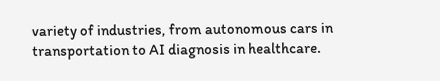variety of industries, from autonomous cars in transportation to AI diagnosis in healthcare.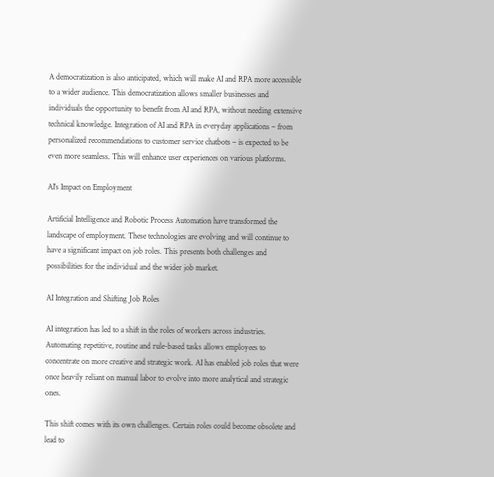A democratization is also anticipated, which will make AI and RPA more accessible to a wider audience. This democratization allows smaller businesses and individuals the opportunity to benefit from AI and RPA, without needing extensive technical knowledge. Integration of AI and RPA in everyday applications – from personalized recommendations to customer service chatbots – is expected to be even more seamless. This will enhance user experiences on various platforms.

AI’s Impact on Employment

Artificial Intelligence and Robotic Process Automation have transformed the landscape of employment. These technologies are evolving and will continue to have a significant impact on job roles. This presents both challenges and possibilities for the individual and the wider job market.

AI Integration and Shifting Job Roles

AI integration has led to a shift in the roles of workers across industries. Automating repetitive, routine and rule-based tasks allows employees to concentrate on more creative and strategic work. AI has enabled job roles that were once heavily reliant on manual labor to evolve into more analytical and strategic ones.

This shift comes with its own challenges. Certain roles could become obsolete and lead to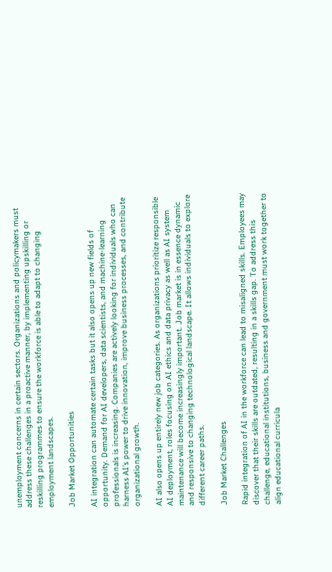unemployment concerns in certain sectors. Organizations and policymakers must address these challenges in a proactive manner, by implementing upskilling or reskilling programmes to ensure the workforce is able to adapt to changing employment landscapes.

Job Market Opportunities

AI integration can automate certain tasks but it also opens up new fields of opportunity. Demand for AI developers, data scientists, and machine-learning professionals is increasing. Companies are actively looking for individuals who can harness AI’s power to drive innovation, improve business processes, and contribute organizational growth.

AI also opens up entirely new job categories. As organizations prioritize responsible AI deployment, roles focusing on AI ethics and data privacy as well as AI system maintenance will become increasingly important. Job market is in essence dynamic and responsive to changing technological landscape. It allows individuals to explore different career paths.

Job Market Challenges

Rapid integration of AI in the workforce can lead to misaligned skills. Employees may discover that their skills are outdated, resulting in a skills gap. To address this challenge, educational institutions, business and government must work together to align educational curricula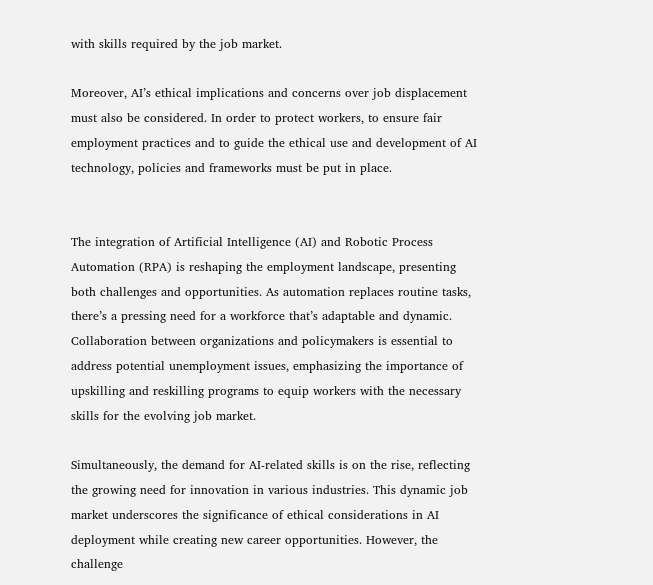with skills required by the job market.

Moreover, AI’s ethical implications and concerns over job displacement must also be considered. In order to protect workers, to ensure fair employment practices and to guide the ethical use and development of AI technology, policies and frameworks must be put in place.


The integration of Artificial Intelligence (AI) and Robotic Process Automation (RPA) is reshaping the employment landscape, presenting both challenges and opportunities. As automation replaces routine tasks, there’s a pressing need for a workforce that’s adaptable and dynamic. Collaboration between organizations and policymakers is essential to address potential unemployment issues, emphasizing the importance of upskilling and reskilling programs to equip workers with the necessary skills for the evolving job market.

Simultaneously, the demand for AI-related skills is on the rise, reflecting the growing need for innovation in various industries. This dynamic job market underscores the significance of ethical considerations in AI deployment while creating new career opportunities. However, the challenge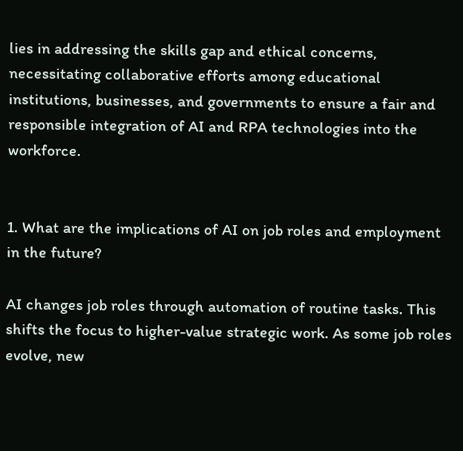lies in addressing the skills gap and ethical concerns, necessitating collaborative efforts among educational institutions, businesses, and governments to ensure a fair and responsible integration of AI and RPA technologies into the workforce.


1. What are the implications of AI on job roles and employment in the future?

AI changes job roles through automation of routine tasks. This shifts the focus to higher-value strategic work. As some job roles evolve, new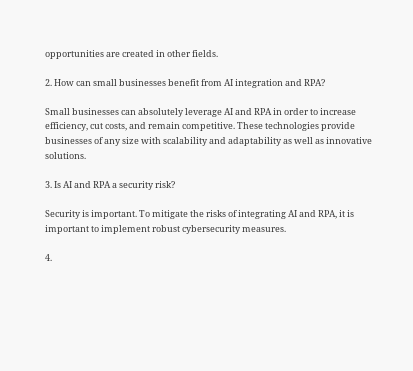opportunities are created in other fields.

2. How can small businesses benefit from AI integration and RPA?

Small businesses can absolutely leverage AI and RPA in order to increase efficiency, cut costs, and remain competitive. These technologies provide businesses of any size with scalability and adaptability as well as innovative solutions.

3. Is AI and RPA a security risk?

Security is important. To mitigate the risks of integrating AI and RPA, it is important to implement robust cybersecurity measures.

4.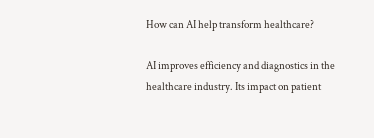How can AI help transform healthcare?

AI improves efficiency and diagnostics in the healthcare industry. Its impact on patient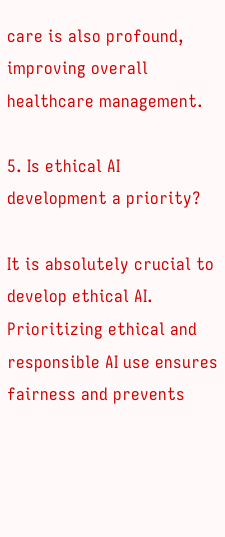care is also profound, improving overall healthcare management.

5. Is ethical AI development a priority?

It is absolutely crucial to develop ethical AI. Prioritizing ethical and responsible AI use ensures fairness and prevents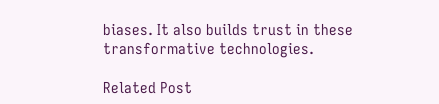biases. It also builds trust in these transformative technologies.

Related Post